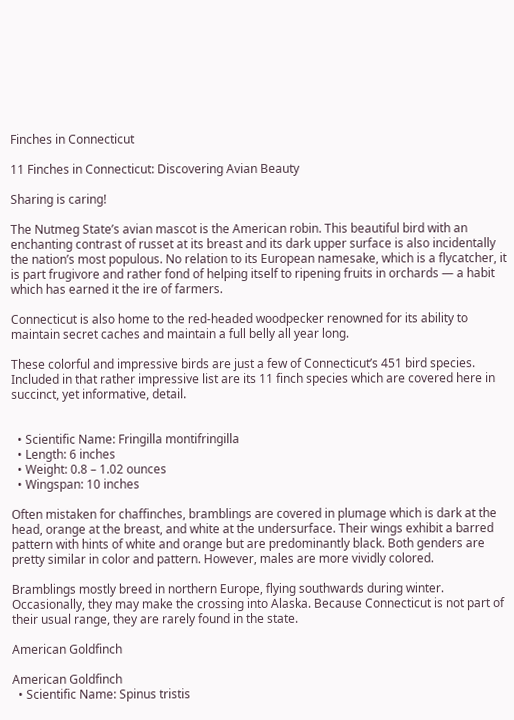Finches in Connecticut

11 Finches in Connecticut: Discovering Avian Beauty

Sharing is caring!

The Nutmeg State’s avian mascot is the American robin. This beautiful bird with an enchanting contrast of russet at its breast and its dark upper surface is also incidentally the nation’s most populous. No relation to its European namesake, which is a flycatcher, it is part frugivore and rather fond of helping itself to ripening fruits in orchards — a habit which has earned it the ire of farmers.

Connecticut is also home to the red-headed woodpecker renowned for its ability to maintain secret caches and maintain a full belly all year long.

These colorful and impressive birds are just a few of Connecticut’s 451 bird species. Included in that rather impressive list are its 11 finch species which are covered here in succinct, yet informative, detail.


  • Scientific Name: Fringilla montifringilla
  • Length: 6 inches
  • Weight: 0.8 – 1.02 ounces
  • Wingspan: 10 inches

Often mistaken for chaffinches, bramblings are covered in plumage which is dark at the head, orange at the breast, and white at the undersurface. Their wings exhibit a barred pattern with hints of white and orange but are predominantly black. Both genders are pretty similar in color and pattern. However, males are more vividly colored.

Bramblings mostly breed in northern Europe, flying southwards during winter. Occasionally, they may make the crossing into Alaska. Because Connecticut is not part of their usual range, they are rarely found in the state.

American Goldfinch

American Goldfinch
  • Scientific Name: Spinus tristis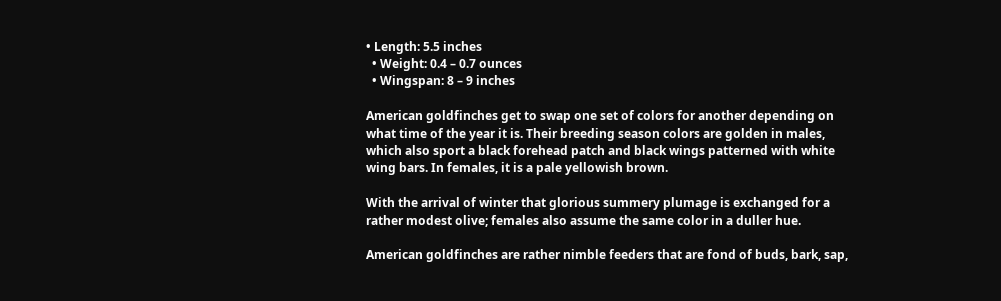• Length: 5.5 inches
  • Weight: 0.4 – 0.7 ounces
  • Wingspan: 8 – 9 inches

American goldfinches get to swap one set of colors for another depending on what time of the year it is. Their breeding season colors are golden in males, which also sport a black forehead patch and black wings patterned with white wing bars. In females, it is a pale yellowish brown.

With the arrival of winter that glorious summery plumage is exchanged for a rather modest olive; females also assume the same color in a duller hue.

American goldfinches are rather nimble feeders that are fond of buds, bark, sap,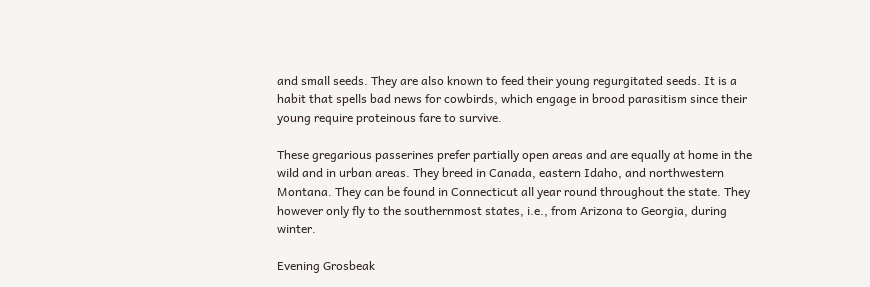and small seeds. They are also known to feed their young regurgitated seeds. It is a habit that spells bad news for cowbirds, which engage in brood parasitism since their young require proteinous fare to survive.

These gregarious passerines prefer partially open areas and are equally at home in the wild and in urban areas. They breed in Canada, eastern Idaho, and northwestern Montana. They can be found in Connecticut all year round throughout the state. They however only fly to the southernmost states, i.e., from Arizona to Georgia, during winter.

Evening Grosbeak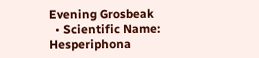Evening Grosbeak
  • Scientific Name: Hesperiphona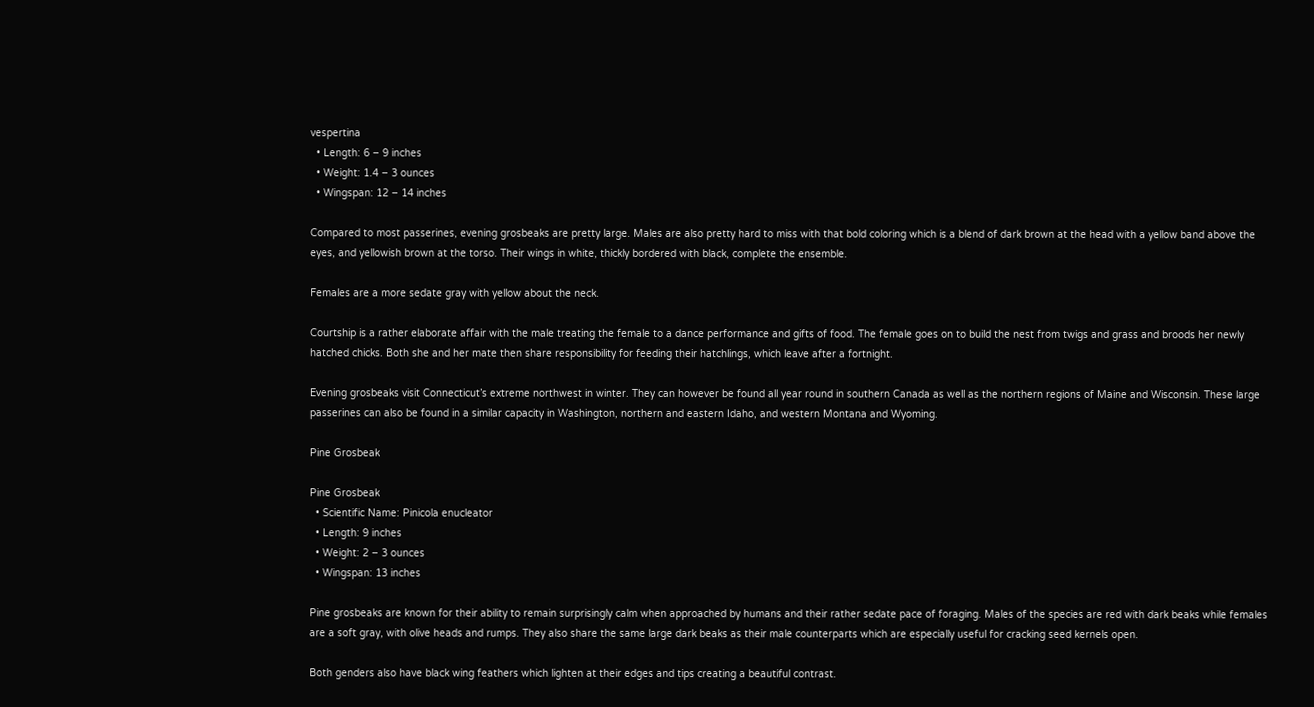vespertina
  • Length: 6 – 9 inches
  • Weight: 1.4 – 3 ounces
  • Wingspan: 12 – 14 inches

Compared to most passerines, evening grosbeaks are pretty large. Males are also pretty hard to miss with that bold coloring which is a blend of dark brown at the head with a yellow band above the eyes, and yellowish brown at the torso. Their wings in white, thickly bordered with black, complete the ensemble.

Females are a more sedate gray with yellow about the neck.

Courtship is a rather elaborate affair with the male treating the female to a dance performance and gifts of food. The female goes on to build the nest from twigs and grass and broods her newly hatched chicks. Both she and her mate then share responsibility for feeding their hatchlings, which leave after a fortnight.

Evening grosbeaks visit Connecticut’s extreme northwest in winter. They can however be found all year round in southern Canada as well as the northern regions of Maine and Wisconsin. These large passerines can also be found in a similar capacity in Washington, northern and eastern Idaho, and western Montana and Wyoming.

Pine Grosbeak

Pine Grosbeak
  • Scientific Name: Pinicola enucleator
  • Length: 9 inches
  • Weight: 2 – 3 ounces
  • Wingspan: 13 inches

Pine grosbeaks are known for their ability to remain surprisingly calm when approached by humans and their rather sedate pace of foraging. Males of the species are red with dark beaks while females are a soft gray, with olive heads and rumps. They also share the same large dark beaks as their male counterparts which are especially useful for cracking seed kernels open.

Both genders also have black wing feathers which lighten at their edges and tips creating a beautiful contrast.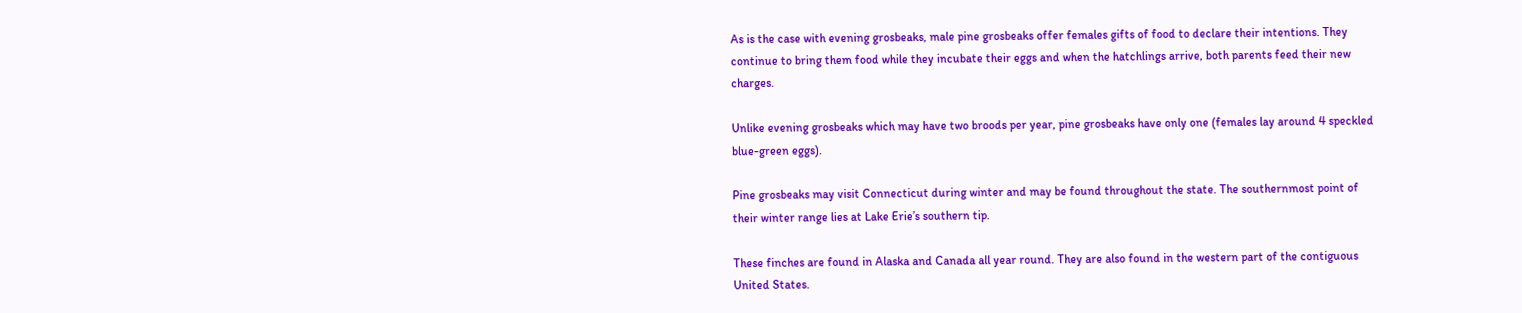As is the case with evening grosbeaks, male pine grosbeaks offer females gifts of food to declare their intentions. They continue to bring them food while they incubate their eggs and when the hatchlings arrive, both parents feed their new charges.

Unlike evening grosbeaks which may have two broods per year, pine grosbeaks have only one (females lay around 4 speckled blue-green eggs).

Pine grosbeaks may visit Connecticut during winter and may be found throughout the state. The southernmost point of their winter range lies at Lake Erie’s southern tip.

These finches are found in Alaska and Canada all year round. They are also found in the western part of the contiguous United States.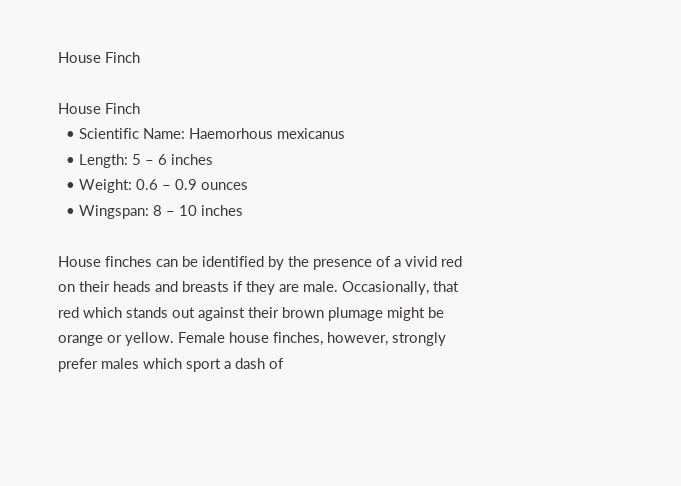House Finch

House Finch
  • Scientific Name: Haemorhous mexicanus
  • Length: 5 – 6 inches
  • Weight: 0.6 – 0.9 ounces
  • Wingspan: 8 – 10 inches

House finches can be identified by the presence of a vivid red on their heads and breasts if they are male. Occasionally, that red which stands out against their brown plumage might be orange or yellow. Female house finches, however, strongly prefer males which sport a dash of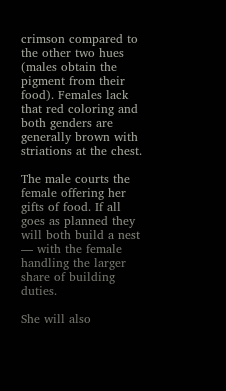crimson compared to the other two hues (males obtain the pigment from their food). Females lack that red coloring and both genders are generally brown with striations at the chest.

The male courts the female offering her gifts of food. If all goes as planned they will both build a nest — with the female handling the larger share of building duties.

She will also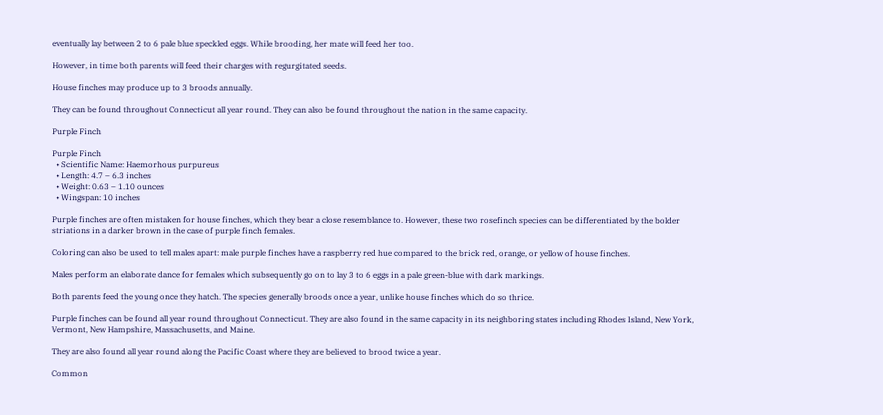eventually lay between 2 to 6 pale blue speckled eggs. While brooding, her mate will feed her too.

However, in time both parents will feed their charges with regurgitated seeds.

House finches may produce up to 3 broods annually.

They can be found throughout Connecticut all year round. They can also be found throughout the nation in the same capacity.

Purple Finch

Purple Finch
  • Scientific Name: Haemorhous purpureus
  • Length: 4.7 – 6.3 inches
  • Weight: 0.63 – 1.10 ounces
  • Wingspan: 10 inches

Purple finches are often mistaken for house finches, which they bear a close resemblance to. However, these two rosefinch species can be differentiated by the bolder striations in a darker brown in the case of purple finch females.

Coloring can also be used to tell males apart: male purple finches have a raspberry red hue compared to the brick red, orange, or yellow of house finches.

Males perform an elaborate dance for females which subsequently go on to lay 3 to 6 eggs in a pale green-blue with dark markings.

Both parents feed the young once they hatch. The species generally broods once a year, unlike house finches which do so thrice.

Purple finches can be found all year round throughout Connecticut. They are also found in the same capacity in its neighboring states including Rhodes Island, New York, Vermont, New Hampshire, Massachusetts, and Maine.

They are also found all year round along the Pacific Coast where they are believed to brood twice a year.

Common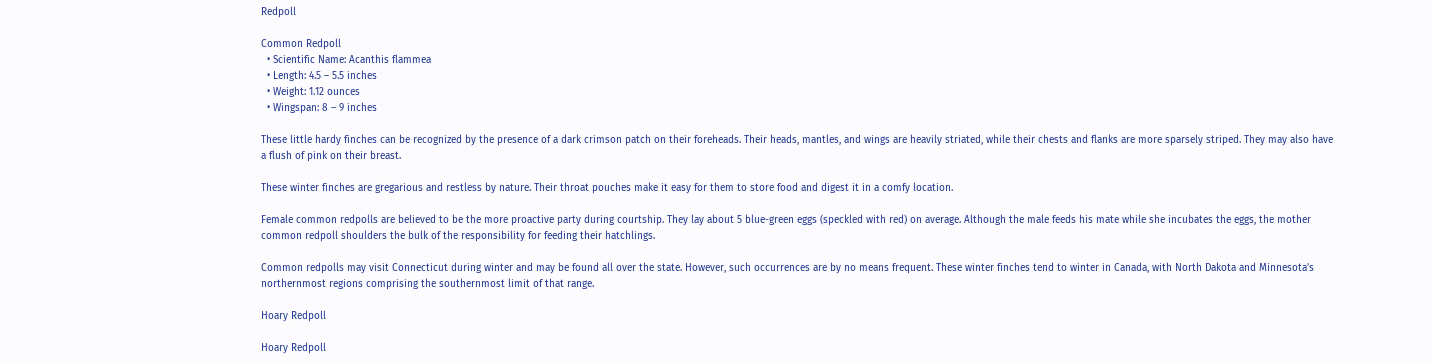Redpoll

Common Redpoll
  • Scientific Name: Acanthis flammea
  • Length: 4.5 – 5.5 inches
  • Weight: 1.12 ounces
  • Wingspan: 8 – 9 inches

These little hardy finches can be recognized by the presence of a dark crimson patch on their foreheads. Their heads, mantles, and wings are heavily striated, while their chests and flanks are more sparsely striped. They may also have a flush of pink on their breast.

These winter finches are gregarious and restless by nature. Their throat pouches make it easy for them to store food and digest it in a comfy location.

Female common redpolls are believed to be the more proactive party during courtship. They lay about 5 blue-green eggs (speckled with red) on average. Although the male feeds his mate while she incubates the eggs, the mother common redpoll shoulders the bulk of the responsibility for feeding their hatchlings.

Common redpolls may visit Connecticut during winter and may be found all over the state. However, such occurrences are by no means frequent. These winter finches tend to winter in Canada, with North Dakota and Minnesota’s northernmost regions comprising the southernmost limit of that range.

Hoary Redpoll

Hoary Redpoll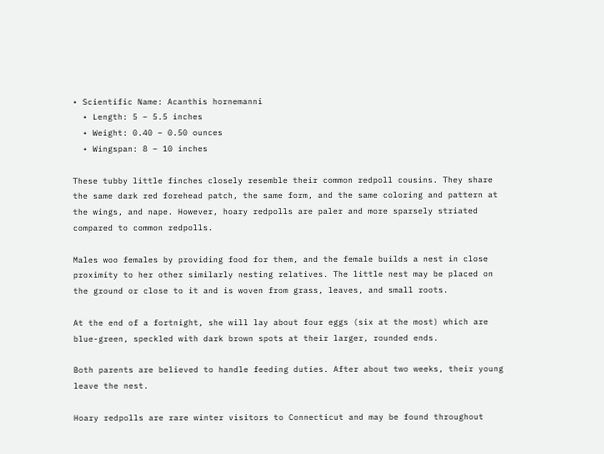• Scientific Name: Acanthis hornemanni
  • Length: 5 – 5.5 inches
  • Weight: 0.40 – 0.50 ounces
  • Wingspan: 8 – 10 inches

These tubby little finches closely resemble their common redpoll cousins. They share the same dark red forehead patch, the same form, and the same coloring and pattern at the wings, and nape. However, hoary redpolls are paler and more sparsely striated compared to common redpolls.

Males woo females by providing food for them, and the female builds a nest in close proximity to her other similarly nesting relatives. The little nest may be placed on the ground or close to it and is woven from grass, leaves, and small roots.

At the end of a fortnight, she will lay about four eggs (six at the most) which are blue-green, speckled with dark brown spots at their larger, rounded ends.

Both parents are believed to handle feeding duties. After about two weeks, their young leave the nest.

Hoary redpolls are rare winter visitors to Connecticut and may be found throughout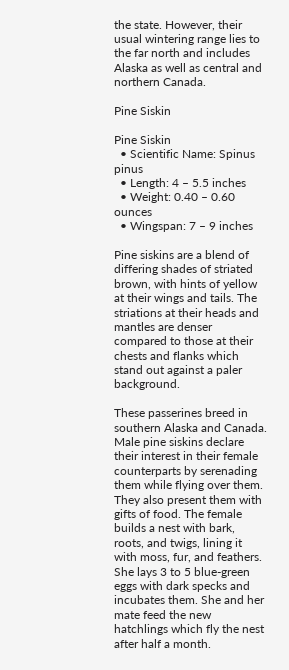the state. However, their usual wintering range lies to the far north and includes Alaska as well as central and northern Canada.

Pine Siskin

Pine Siskin
  • Scientific Name: Spinus pinus
  • Length: 4 – 5.5 inches
  • Weight: 0.40 – 0.60 ounces
  • Wingspan: 7 – 9 inches

Pine siskins are a blend of differing shades of striated brown, with hints of yellow at their wings and tails. The striations at their heads and mantles are denser compared to those at their chests and flanks which stand out against a paler background.

These passerines breed in southern Alaska and Canada. Male pine siskins declare their interest in their female counterparts by serenading them while flying over them. They also present them with gifts of food. The female builds a nest with bark, roots, and twigs, lining it with moss, fur, and feathers. She lays 3 to 5 blue-green eggs with dark specks and incubates them. She and her mate feed the new hatchlings which fly the nest after half a month.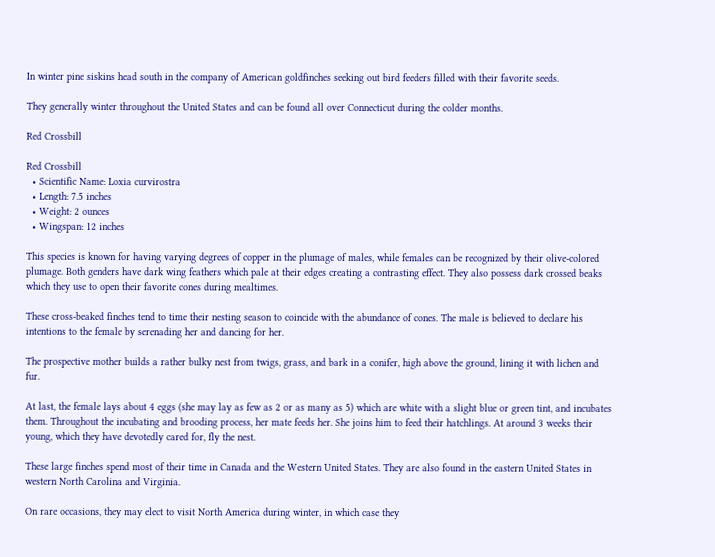In winter pine siskins head south in the company of American goldfinches seeking out bird feeders filled with their favorite seeds.

They generally winter throughout the United States and can be found all over Connecticut during the colder months.

Red Crossbill

Red Crossbill
  • Scientific Name: Loxia curvirostra
  • Length: 7.5 inches
  • Weight: 2 ounces
  • Wingspan: 12 inches

This species is known for having varying degrees of copper in the plumage of males, while females can be recognized by their olive-colored plumage. Both genders have dark wing feathers which pale at their edges creating a contrasting effect. They also possess dark crossed beaks which they use to open their favorite cones during mealtimes.

These cross-beaked finches tend to time their nesting season to coincide with the abundance of cones. The male is believed to declare his intentions to the female by serenading her and dancing for her.

The prospective mother builds a rather bulky nest from twigs, grass, and bark in a conifer, high above the ground, lining it with lichen and fur.

At last, the female lays about 4 eggs (she may lay as few as 2 or as many as 5) which are white with a slight blue or green tint, and incubates them. Throughout the incubating and brooding process, her mate feeds her. She joins him to feed their hatchlings. At around 3 weeks their young, which they have devotedly cared for, fly the nest.

These large finches spend most of their time in Canada and the Western United States. They are also found in the eastern United States in western North Carolina and Virginia.

On rare occasions, they may elect to visit North America during winter, in which case they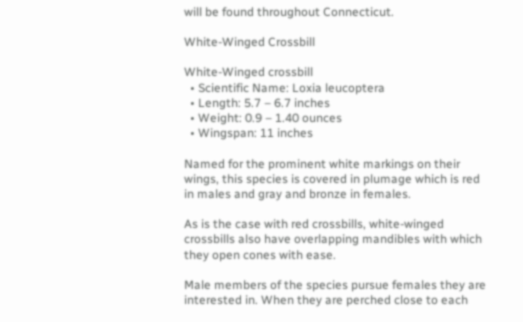will be found throughout Connecticut.

White-Winged Crossbill

White-Winged crossbill
  • Scientific Name: Loxia leucoptera
  • Length: 5.7 – 6.7 inches
  • Weight: 0.9 – 1.40 ounces
  • Wingspan: 11 inches

Named for the prominent white markings on their wings, this species is covered in plumage which is red in males and gray and bronze in females.

As is the case with red crossbills, white-winged crossbills also have overlapping mandibles with which they open cones with ease.

Male members of the species pursue females they are interested in. When they are perched close to each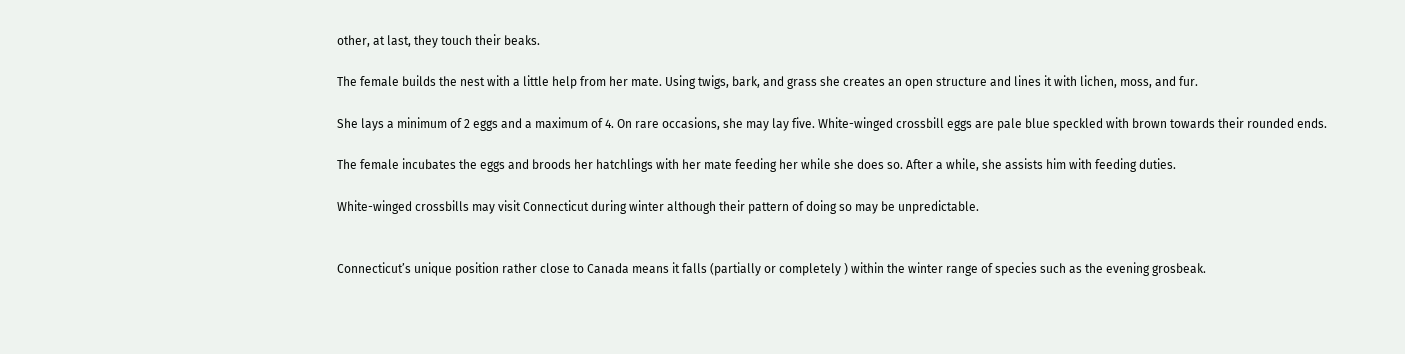other, at last, they touch their beaks.

The female builds the nest with a little help from her mate. Using twigs, bark, and grass she creates an open structure and lines it with lichen, moss, and fur.

She lays a minimum of 2 eggs and a maximum of 4. On rare occasions, she may lay five. White-winged crossbill eggs are pale blue speckled with brown towards their rounded ends.

The female incubates the eggs and broods her hatchlings with her mate feeding her while she does so. After a while, she assists him with feeding duties.

White-winged crossbills may visit Connecticut during winter although their pattern of doing so may be unpredictable.


Connecticut’s unique position rather close to Canada means it falls (partially or completely ) within the winter range of species such as the evening grosbeak.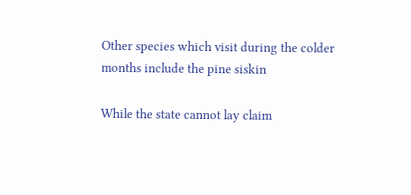Other species which visit during the colder months include the pine siskin

While the state cannot lay claim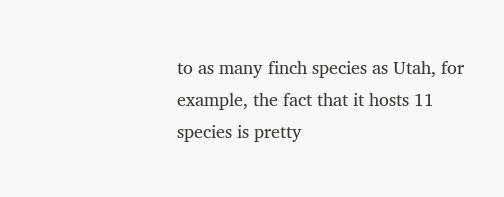to as many finch species as Utah, for example, the fact that it hosts 11 species is pretty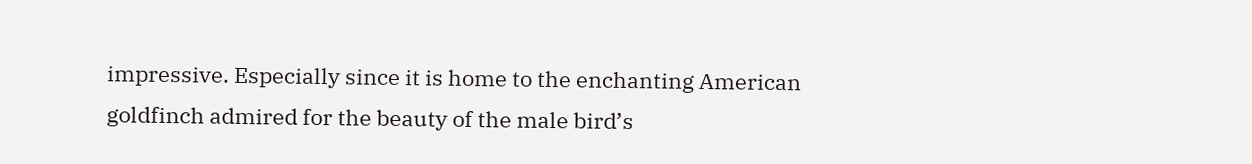impressive. Especially since it is home to the enchanting American goldfinch admired for the beauty of the male bird’s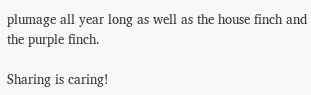plumage all year long as well as the house finch and the purple finch.

Sharing is caring!